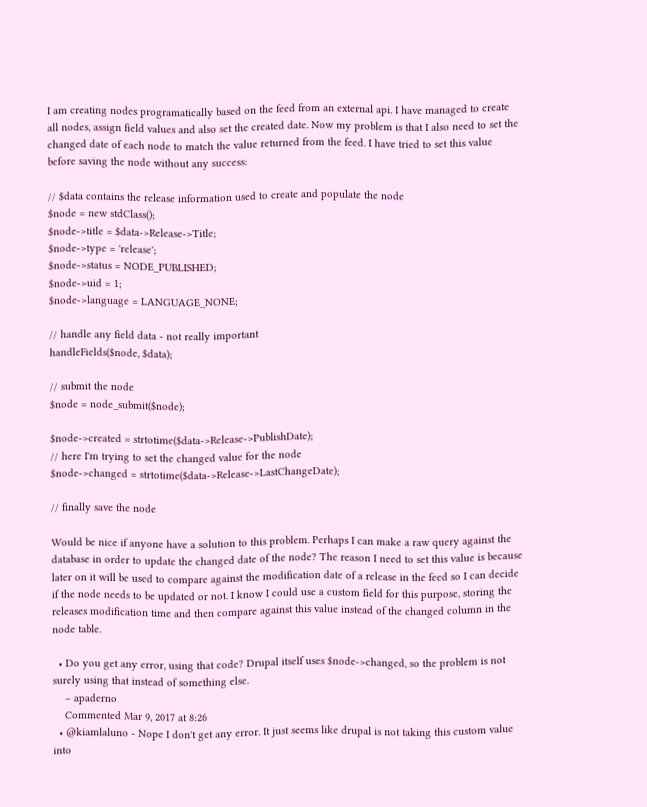I am creating nodes programatically based on the feed from an external api. I have managed to create all nodes, assign field values and also set the created date. Now my problem is that I also need to set the changed date of each node to match the value returned from the feed. I have tried to set this value before saving the node without any success:

// $data contains the release information used to create and populate the node
$node = new stdClass();
$node->title = $data->Release->Title;
$node->type = 'release';
$node->status = NODE_PUBLISHED;
$node->uid = 1;
$node->language = LANGUAGE_NONE;

// handle any field data - not really important
handleFields($node, $data);

// submit the node
$node = node_submit($node);

$node->created = strtotime($data->Release->PublishDate);
// here I'm trying to set the changed value for the node
$node->changed = strtotime($data->Release->LastChangeDate);

// finally save the node

Would be nice if anyone have a solution to this problem. Perhaps I can make a raw query against the database in order to update the changed date of the node? The reason I need to set this value is because later on it will be used to compare against the modification date of a release in the feed so I can decide if the node needs to be updated or not. I know I could use a custom field for this purpose, storing the releases modification time and then compare against this value instead of the changed column in the node table.

  • Do you get any error, using that code? Drupal itself uses $node->changed, so the problem is not surely using that instead of something else.
    – apaderno
    Commented Mar 9, 2017 at 8:26
  • @kiamlaluno - Nope I don't get any error. It just seems like drupal is not taking this custom value into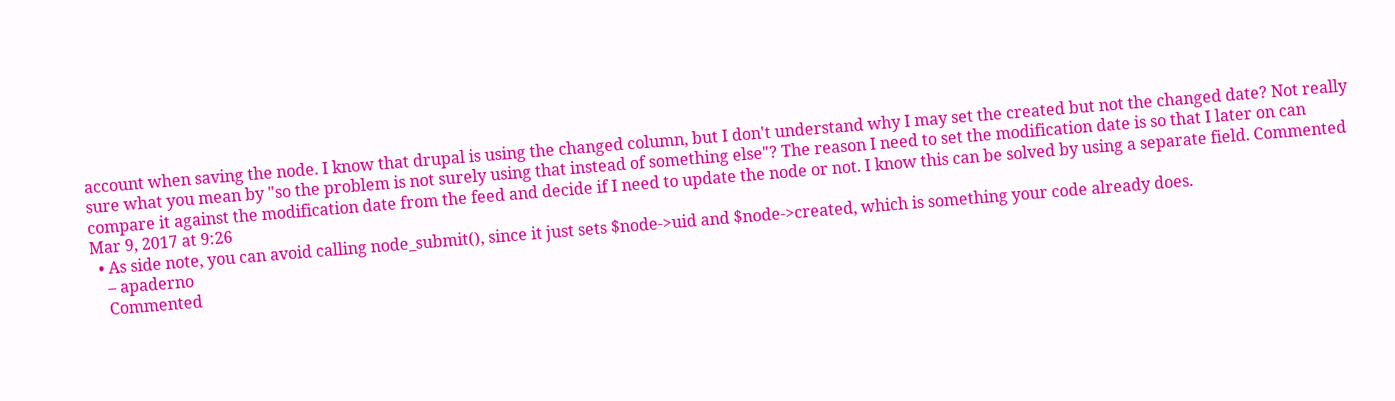account when saving the node. I know that drupal is using the changed column, but I don't understand why I may set the created but not the changed date? Not really sure what you mean by "so the problem is not surely using that instead of something else"? The reason I need to set the modification date is so that I later on can compare it against the modification date from the feed and decide if I need to update the node or not. I know this can be solved by using a separate field. Commented Mar 9, 2017 at 9:26
  • As side note, you can avoid calling node_submit(), since it just sets $node->uid and $node->created, which is something your code already does.
    – apaderno
    Commented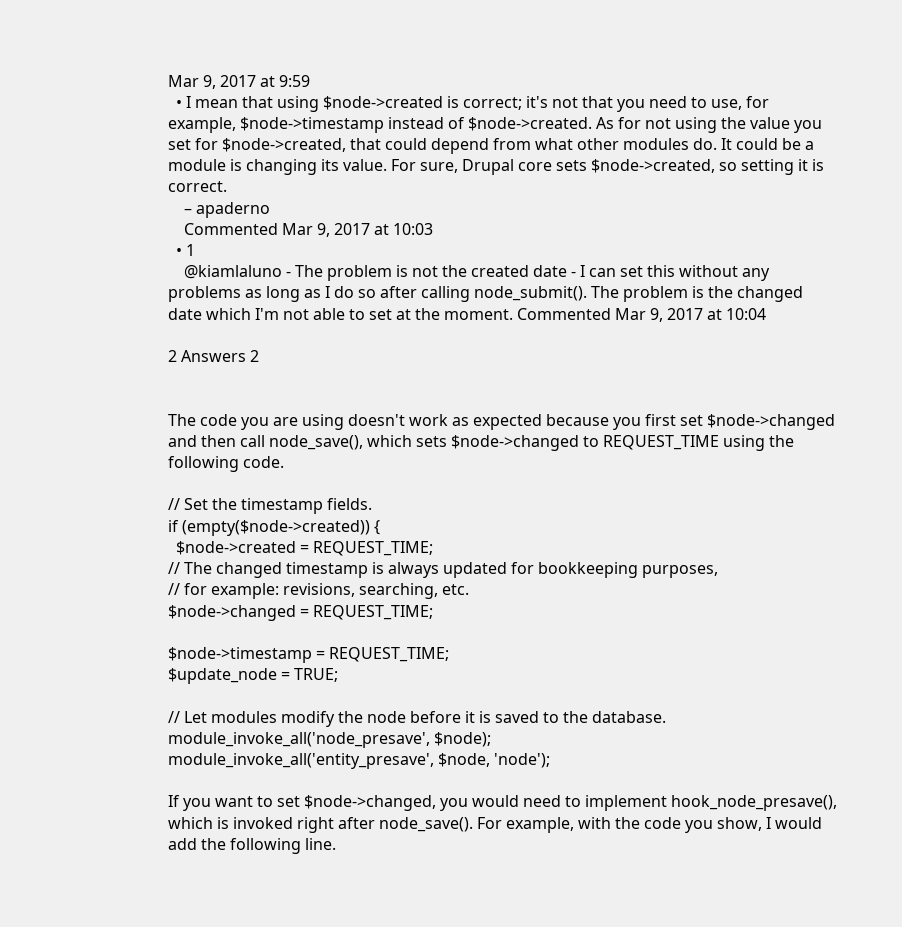Mar 9, 2017 at 9:59
  • I mean that using $node->created is correct; it's not that you need to use, for example, $node->timestamp instead of $node->created. As for not using the value you set for $node->created, that could depend from what other modules do. It could be a module is changing its value. For sure, Drupal core sets $node->created, so setting it is correct.
    – apaderno
    Commented Mar 9, 2017 at 10:03
  • 1
    @kiamlaluno - The problem is not the created date - I can set this without any problems as long as I do so after calling node_submit(). The problem is the changed date which I'm not able to set at the moment. Commented Mar 9, 2017 at 10:04

2 Answers 2


The code you are using doesn't work as expected because you first set $node->changed and then call node_save(), which sets $node->changed to REQUEST_TIME using the following code.

// Set the timestamp fields.
if (empty($node->created)) {
  $node->created = REQUEST_TIME;
// The changed timestamp is always updated for bookkeeping purposes,
// for example: revisions, searching, etc.
$node->changed = REQUEST_TIME;

$node->timestamp = REQUEST_TIME;
$update_node = TRUE;

// Let modules modify the node before it is saved to the database.
module_invoke_all('node_presave', $node);
module_invoke_all('entity_presave', $node, 'node');

If you want to set $node->changed, you would need to implement hook_node_presave(), which is invoked right after node_save(). For example, with the code you show, I would add the following line.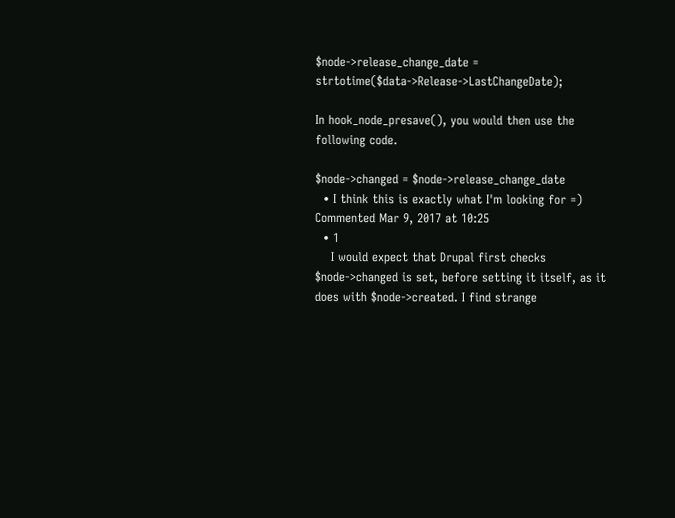$node->release_change_date = strtotime($data->Release->LastChangeDate);

In hook_node_presave(), you would then use the following code.

$node->changed = $node->release_change_date
  • I think this is exactly what I'm looking for =) Commented Mar 9, 2017 at 10:25
  • 1
    I would expect that Drupal first checks $node->changed is set, before setting it itself, as it does with $node->created. I find strange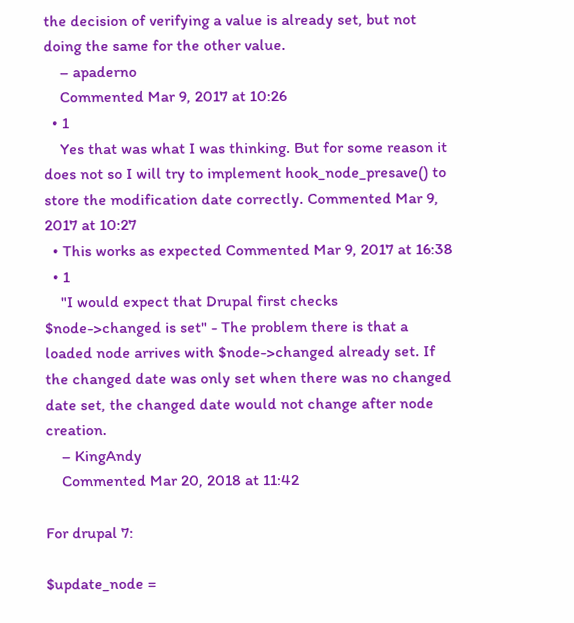the decision of verifying a value is already set, but not doing the same for the other value.
    – apaderno
    Commented Mar 9, 2017 at 10:26
  • 1
    Yes that was what I was thinking. But for some reason it does not so I will try to implement hook_node_presave() to store the modification date correctly. Commented Mar 9, 2017 at 10:27
  • This works as expected Commented Mar 9, 2017 at 16:38
  • 1
    "I would expect that Drupal first checks $node->changed is set" - The problem there is that a loaded node arrives with $node->changed already set. If the changed date was only set when there was no changed date set, the changed date would not change after node creation.
    – KingAndy
    Commented Mar 20, 2018 at 11:42

For drupal 7:

$update_node =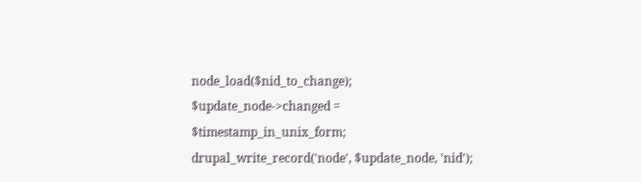node_load($nid_to_change);
$update_node->changed = $timestamp_in_unix_form;
drupal_write_record('node', $update_node, 'nid');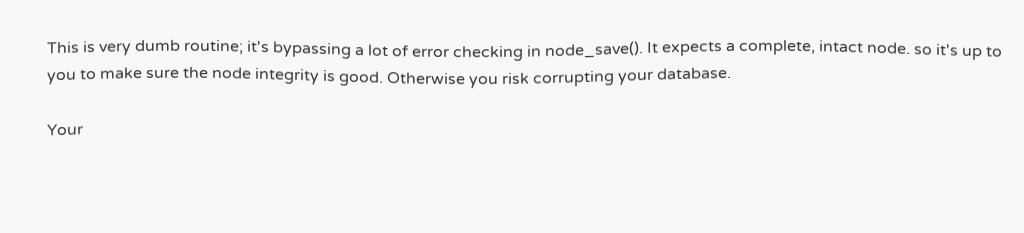This is very dumb routine; it's bypassing a lot of error checking in node_save(). It expects a complete, intact node. so it's up to you to make sure the node integrity is good. Otherwise you risk corrupting your database.

Your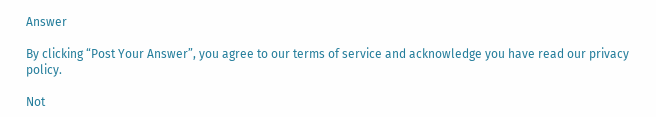Answer

By clicking “Post Your Answer”, you agree to our terms of service and acknowledge you have read our privacy policy.

Not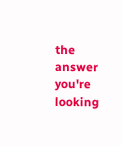the answer you're looking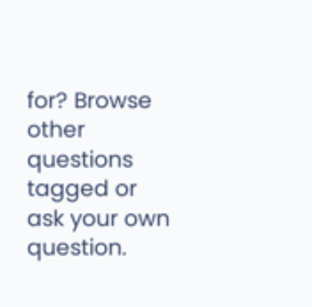for? Browse other questions tagged or ask your own question.